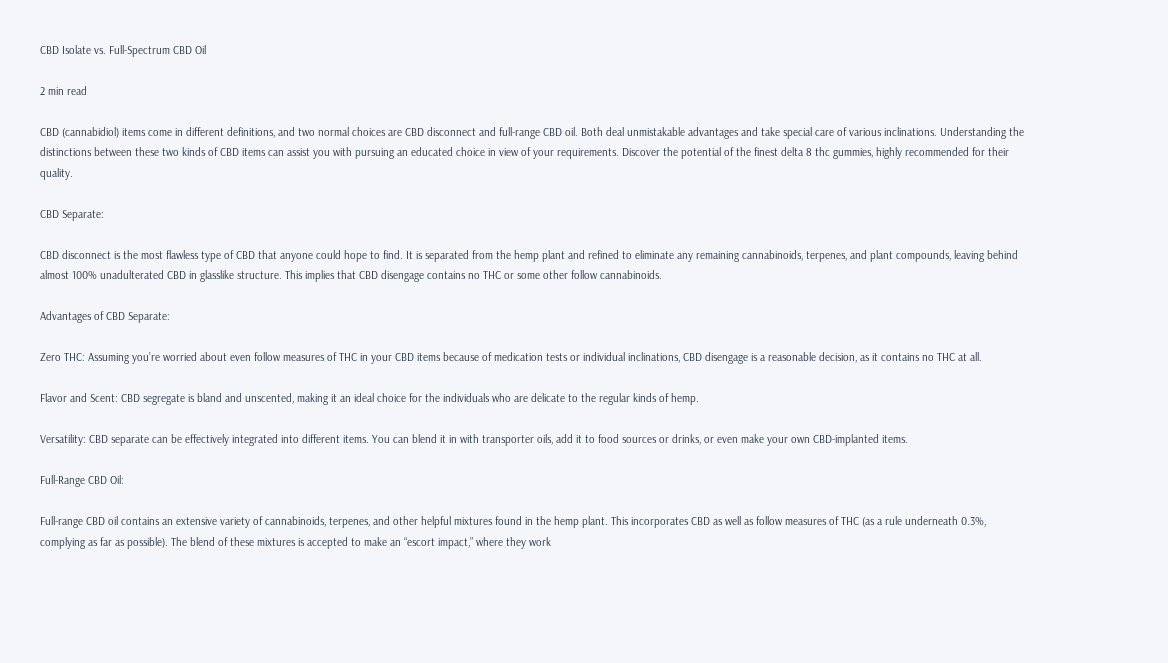CBD Isolate vs. Full-Spectrum CBD Oil

2 min read

CBD (cannabidiol) items come in different definitions, and two normal choices are CBD disconnect and full-range CBD oil. Both deal unmistakable advantages and take special care of various inclinations. Understanding the distinctions between these two kinds of CBD items can assist you with pursuing an educated choice in view of your requirements. Discover the potential of the finest delta 8 thc gummies, highly recommended for their quality.

CBD Separate:

CBD disconnect is the most flawless type of CBD that anyone could hope to find. It is separated from the hemp plant and refined to eliminate any remaining cannabinoids, terpenes, and plant compounds, leaving behind almost 100% unadulterated CBD in glasslike structure. This implies that CBD disengage contains no THC or some other follow cannabinoids.

Advantages of CBD Separate:

Zero THC: Assuming you’re worried about even follow measures of THC in your CBD items because of medication tests or individual inclinations, CBD disengage is a reasonable decision, as it contains no THC at all.

Flavor and Scent: CBD segregate is bland and unscented, making it an ideal choice for the individuals who are delicate to the regular kinds of hemp.

Versatility: CBD separate can be effectively integrated into different items. You can blend it in with transporter oils, add it to food sources or drinks, or even make your own CBD-implanted items.

Full-Range CBD Oil:

Full-range CBD oil contains an extensive variety of cannabinoids, terpenes, and other helpful mixtures found in the hemp plant. This incorporates CBD as well as follow measures of THC (as a rule underneath 0.3%, complying as far as possible). The blend of these mixtures is accepted to make an “escort impact,” where they work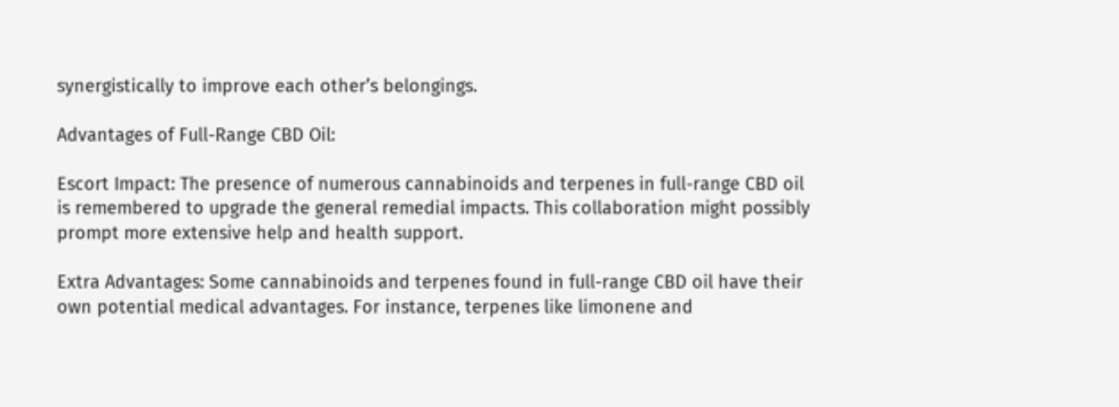synergistically to improve each other’s belongings.

Advantages of Full-Range CBD Oil:

Escort Impact: The presence of numerous cannabinoids and terpenes in full-range CBD oil is remembered to upgrade the general remedial impacts. This collaboration might possibly prompt more extensive help and health support.

Extra Advantages: Some cannabinoids and terpenes found in full-range CBD oil have their own potential medical advantages. For instance, terpenes like limonene and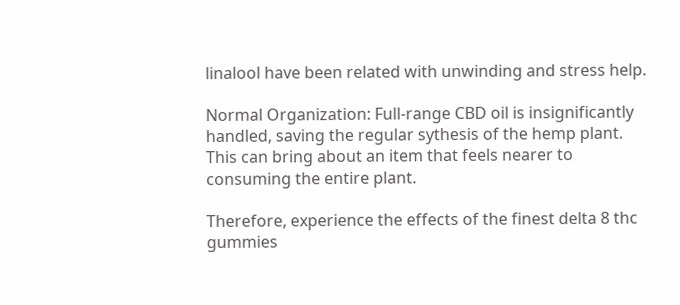linalool have been related with unwinding and stress help.

Normal Organization: Full-range CBD oil is insignificantly handled, saving the regular sythesis of the hemp plant. This can bring about an item that feels nearer to consuming the entire plant.

Therefore, experience the effects of the finest delta 8 thc gummies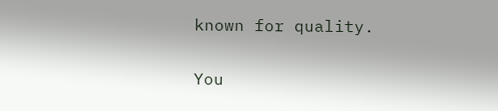known for quality.

You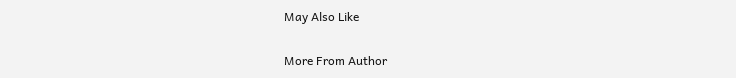May Also Like

More From Author